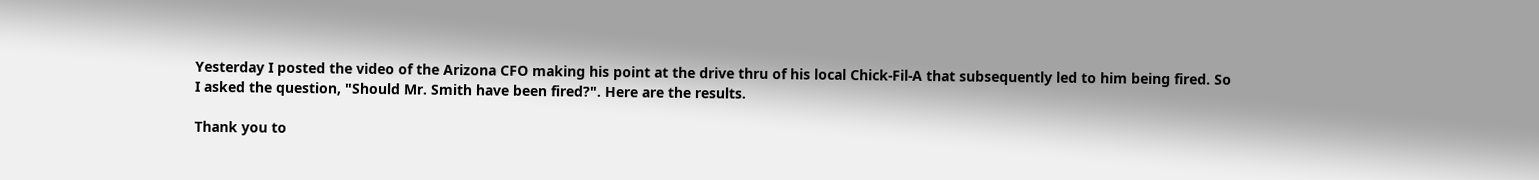Yesterday I posted the video of the Arizona CFO making his point at the drive thru of his local Chick-Fil-A that subsequently led to him being fired. So I asked the question, "Should Mr. Smith have been fired?". Here are the results.

Thank you to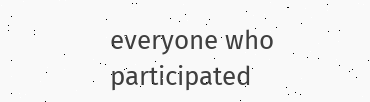everyone who participated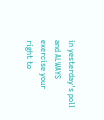in yesterday's poll and ALWAYS exercise your right to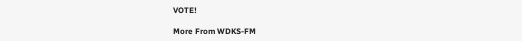VOTE!

More From WDKS-FM